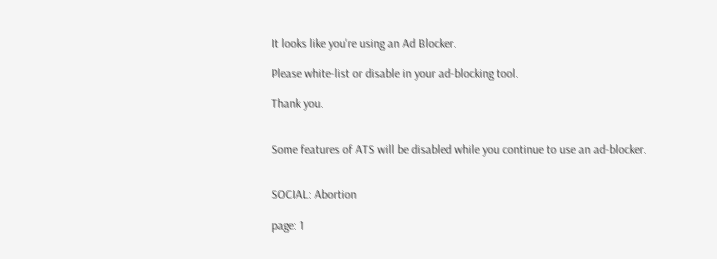It looks like you're using an Ad Blocker.

Please white-list or disable in your ad-blocking tool.

Thank you.


Some features of ATS will be disabled while you continue to use an ad-blocker.


SOCIAL: Abortion

page: 1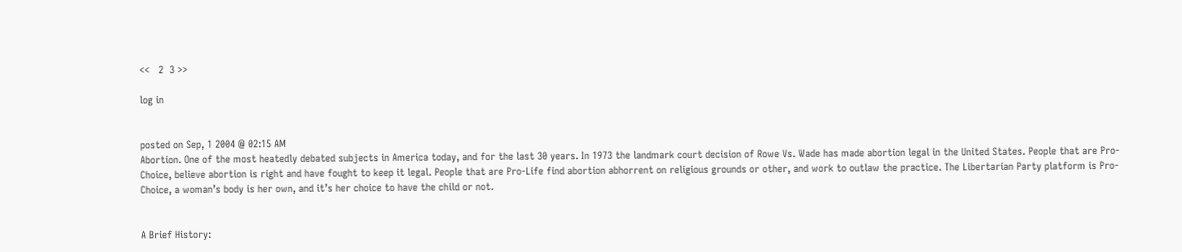<<   2  3 >>

log in


posted on Sep, 1 2004 @ 02:15 AM
Abortion. One of the most heatedly debated subjects in America today, and for the last 30 years. In 1973 the landmark court decision of Rowe Vs. Wade has made abortion legal in the United States. People that are Pro-Choice, believe abortion is right and have fought to keep it legal. People that are Pro-Life find abortion abhorrent on religious grounds or other, and work to outlaw the practice. The Libertarian Party platform is Pro-Choice, a woman’s body is her own, and it’s her choice to have the child or not.


A Brief History: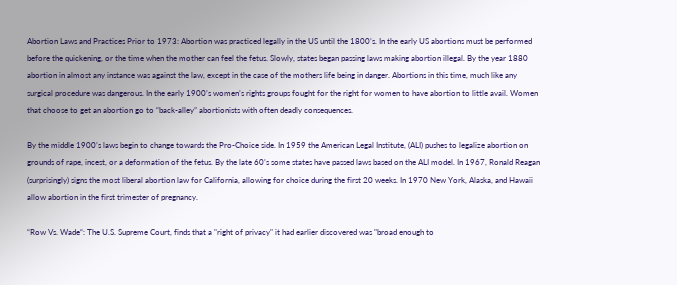Abortion Laws and Practices Prior to 1973: Abortion was practiced legally in the US until the 1800’s. In the early US abortions must be performed before the quickening, or the time when the mother can feel the fetus. Slowly, states began passing laws making abortion illegal. By the year 1880 abortion in almost any instance was against the law, except in the case of the mothers life being in danger. Abortions in this time, much like any surgical procedure was dangerous. In the early 1900’s women’s rights groups fought for the right for women to have abortion to little avail. Women that choose to get an abortion go to “back-alley” abortionists with often deadly consequences.

By the middle 1900’s laws begin to change towards the Pro-Choice side. In 1959 the American Legal Institute, (ALI) pushes to legalize abortion on grounds of rape, incest, or a deformation of the fetus. By the late 60’s some states have passed laws based on the ALI model. In 1967, Ronald Reagan (surprisingly) signs the most liberal abortion law for California, allowing for choice during the first 20 weeks. In 1970 New York, Alaska, and Hawaii allow abortion in the first trimester of pregnancy.

“Row Vs. Wade“: The U.S. Supreme Court, finds that a "right of privacy" it had earlier discovered was "broad enough to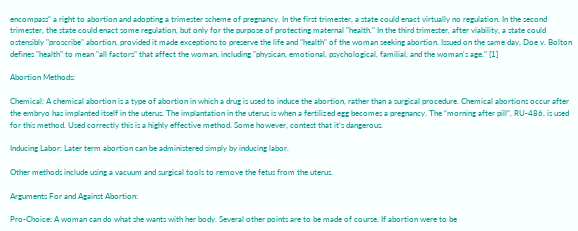encompass" a right to abortion and adopting a trimester scheme of pregnancy. In the first trimester, a state could enact virtually no regulation. In the second trimester, the state could enact some regulation, but only for the purpose of protecting maternal "health." In the third trimester, after viability, a state could ostensibly "proscribe" abortion, provided it made exceptions to preserve the life and "health" of the woman seeking abortion. Issued on the same day, Doe v. Bolton defines "health" to mean "all factors" that affect the woman, including "physican, emotional, psychological, familial, and the woman's age." [1]

Abortion Methods:

Chemical: A chemical abortion is a type of abortion in which a drug is used to induce the abortion, rather than a surgical procedure. Chemical abortions occur after the embryo has implanted itself in the uterus. The implantation in the uterus is when a fertilized egg becomes a pregnancy. The “morning after pill“, RU-486, is used for this method. Used correctly this is a highly effective method. Some however, contest that it’s dangerous.

Inducing Labor: Later term abortion can be administered simply by inducing labor.

Other methods include using a vacuum and surgical tools to remove the fetus from the uterus.

Arguments For and Against Abortion:

Pro-Choice: A woman can do what she wants with her body. Several other points are to be made of course. If abortion were to be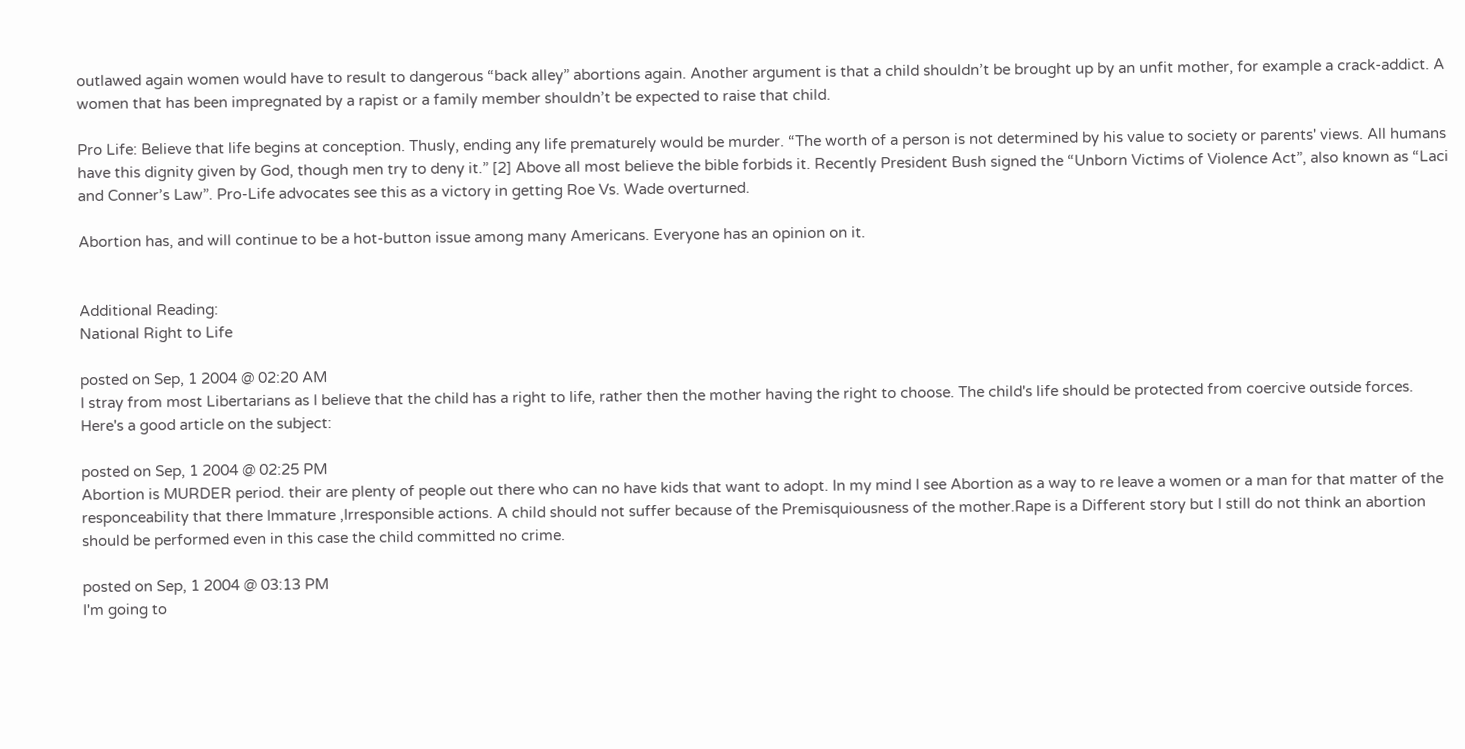outlawed again women would have to result to dangerous “back alley” abortions again. Another argument is that a child shouldn’t be brought up by an unfit mother, for example a crack-addict. A women that has been impregnated by a rapist or a family member shouldn’t be expected to raise that child.

Pro Life: Believe that life begins at conception. Thusly, ending any life prematurely would be murder. “The worth of a person is not determined by his value to society or parents' views. All humans have this dignity given by God, though men try to deny it.” [2] Above all most believe the bible forbids it. Recently President Bush signed the “Unborn Victims of Violence Act”, also known as “Laci and Conner’s Law”. Pro-Life advocates see this as a victory in getting Roe Vs. Wade overturned.

Abortion has, and will continue to be a hot-button issue among many Americans. Everyone has an opinion on it.


Additional Reading:
National Right to Life

posted on Sep, 1 2004 @ 02:20 AM
I stray from most Libertarians as I believe that the child has a right to life, rather then the mother having the right to choose. The child's life should be protected from coercive outside forces. Here's a good article on the subject:

posted on Sep, 1 2004 @ 02:25 PM
Abortion is MURDER period. their are plenty of people out there who can no have kids that want to adopt. In my mind I see Abortion as a way to re leave a women or a man for that matter of the responceability that there Immature ,Irresponsible actions. A child should not suffer because of the Premisquiousness of the mother.Rape is a Different story but I still do not think an abortion should be performed even in this case the child committed no crime.

posted on Sep, 1 2004 @ 03:13 PM
I'm going to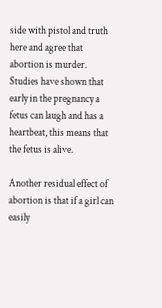side with pistol and truth here and agree that abortion is murder. Studies have shown that early in the pregnancy a fetus can laugh and has a heartbeat, this means that the fetus is alive.

Another residual effect of abortion is that if a girl can easily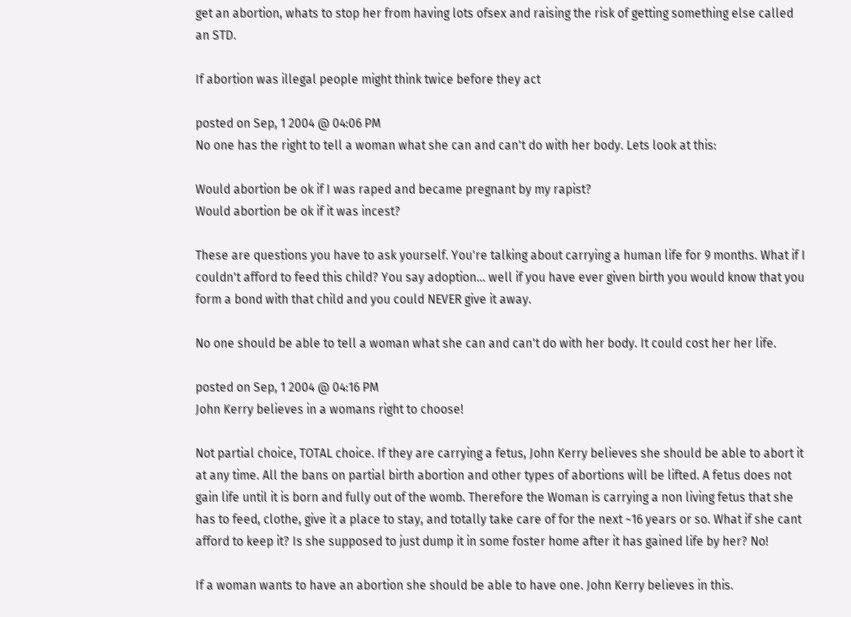get an abortion, whats to stop her from having lots ofsex and raising the risk of getting something else called an STD.

If abortion was illegal people might think twice before they act

posted on Sep, 1 2004 @ 04:06 PM
No one has the right to tell a woman what she can and can't do with her body. Lets look at this:

Would abortion be ok if I was raped and became pregnant by my rapist?
Would abortion be ok if it was incest?

These are questions you have to ask yourself. You're talking about carrying a human life for 9 months. What if I couldn't afford to feed this child? You say adoption... well if you have ever given birth you would know that you form a bond with that child and you could NEVER give it away.

No one should be able to tell a woman what she can and can't do with her body. It could cost her her life.

posted on Sep, 1 2004 @ 04:16 PM
John Kerry believes in a womans right to choose!

Not partial choice, TOTAL choice. If they are carrying a fetus, John Kerry believes she should be able to abort it at any time. All the bans on partial birth abortion and other types of abortions will be lifted. A fetus does not gain life until it is born and fully out of the womb. Therefore the Woman is carrying a non living fetus that she has to feed, clothe, give it a place to stay, and totally take care of for the next ~16 years or so. What if she cant afford to keep it? Is she supposed to just dump it in some foster home after it has gained life by her? No!

If a woman wants to have an abortion she should be able to have one. John Kerry believes in this.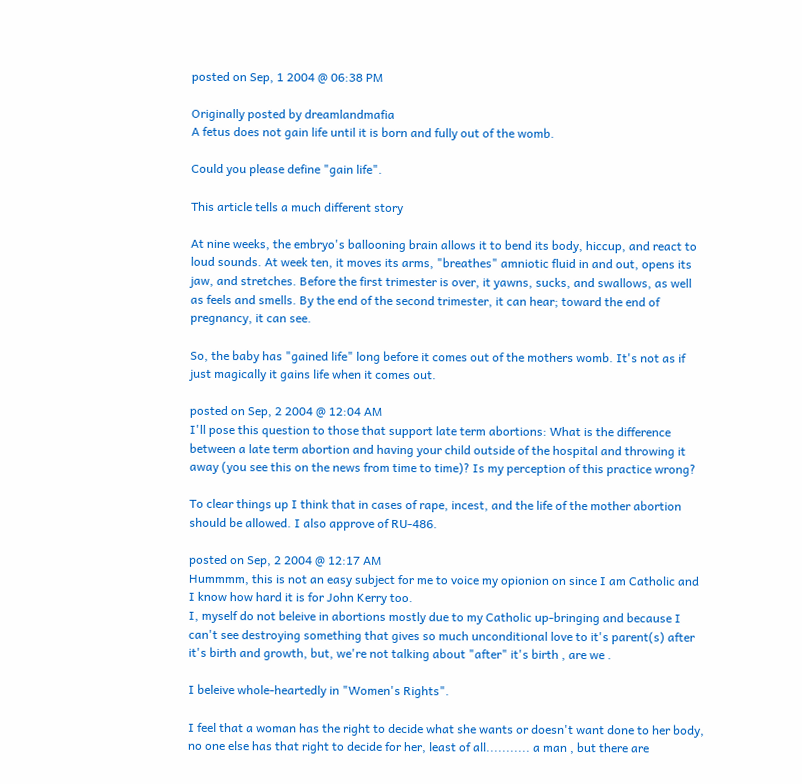posted on Sep, 1 2004 @ 06:38 PM

Originally posted by dreamlandmafia
A fetus does not gain life until it is born and fully out of the womb.

Could you please define "gain life".

This article tells a much different story

At nine weeks, the embryo's ballooning brain allows it to bend its body, hiccup, and react to loud sounds. At week ten, it moves its arms, "breathes" amniotic fluid in and out, opens its jaw, and stretches. Before the first trimester is over, it yawns, sucks, and swallows, as well as feels and smells. By the end of the second trimester, it can hear; toward the end of pregnancy, it can see.

So, the baby has "gained life" long before it comes out of the mothers womb. It's not as if just magically it gains life when it comes out.

posted on Sep, 2 2004 @ 12:04 AM
I'll pose this question to those that support late term abortions: What is the difference between a late term abortion and having your child outside of the hospital and throwing it away (you see this on the news from time to time)? Is my perception of this practice wrong?

To clear things up I think that in cases of rape, incest, and the life of the mother abortion should be allowed. I also approve of RU-486.

posted on Sep, 2 2004 @ 12:17 AM
Hummmm, this is not an easy subject for me to voice my opionion on since I am Catholic and I know how hard it is for John Kerry too.
I, myself do not beleive in abortions mostly due to my Catholic up-bringing and because I can't see destroying something that gives so much unconditional love to it's parent(s) after it's birth and growth, but, we're not talking about "after" it's birth , are we .

I beleive whole-heartedly in "Women's Rights".

I feel that a woman has the right to decide what she wants or doesn't want done to her body, no one else has that right to decide for her, least of all........... a man , but there are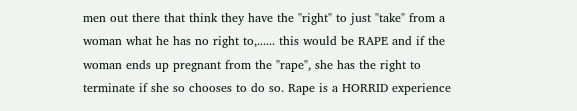men out there that think they have the "right" to just "take" from a woman what he has no right to,...... this would be RAPE and if the woman ends up pregnant from the "rape", she has the right to terminate if she so chooses to do so. Rape is a HORRID experience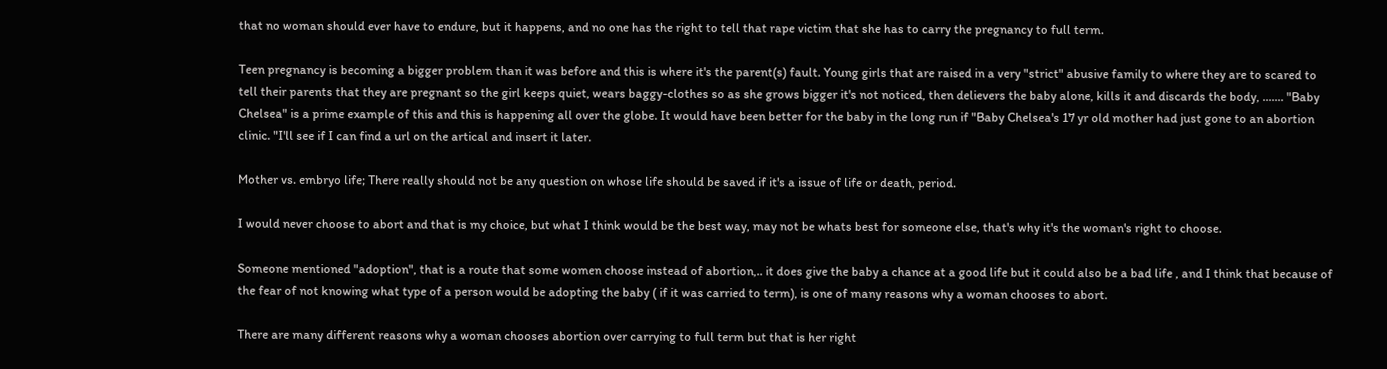that no woman should ever have to endure, but it happens, and no one has the right to tell that rape victim that she has to carry the pregnancy to full term.

Teen pregnancy is becoming a bigger problem than it was before and this is where it's the parent(s) fault. Young girls that are raised in a very "strict" abusive family to where they are to scared to tell their parents that they are pregnant so the girl keeps quiet, wears baggy-clothes so as she grows bigger it's not noticed, then delievers the baby alone, kills it and discards the body, ....... "Baby Chelsea" is a prime example of this and this is happening all over the globe. It would have been better for the baby in the long run if "Baby Chelsea's 17 yr old mother had just gone to an abortion clinic. "I'll see if I can find a url on the artical and insert it later.

Mother vs. embryo life; There really should not be any question on whose life should be saved if it's a issue of life or death, period.

I would never choose to abort and that is my choice, but what I think would be the best way, may not be whats best for someone else, that's why it's the woman's right to choose.

Someone mentioned "adoption", that is a route that some women choose instead of abortion,.. it does give the baby a chance at a good life but it could also be a bad life , and I think that because of the fear of not knowing what type of a person would be adopting the baby ( if it was carried to term), is one of many reasons why a woman chooses to abort.

There are many different reasons why a woman chooses abortion over carrying to full term but that is her right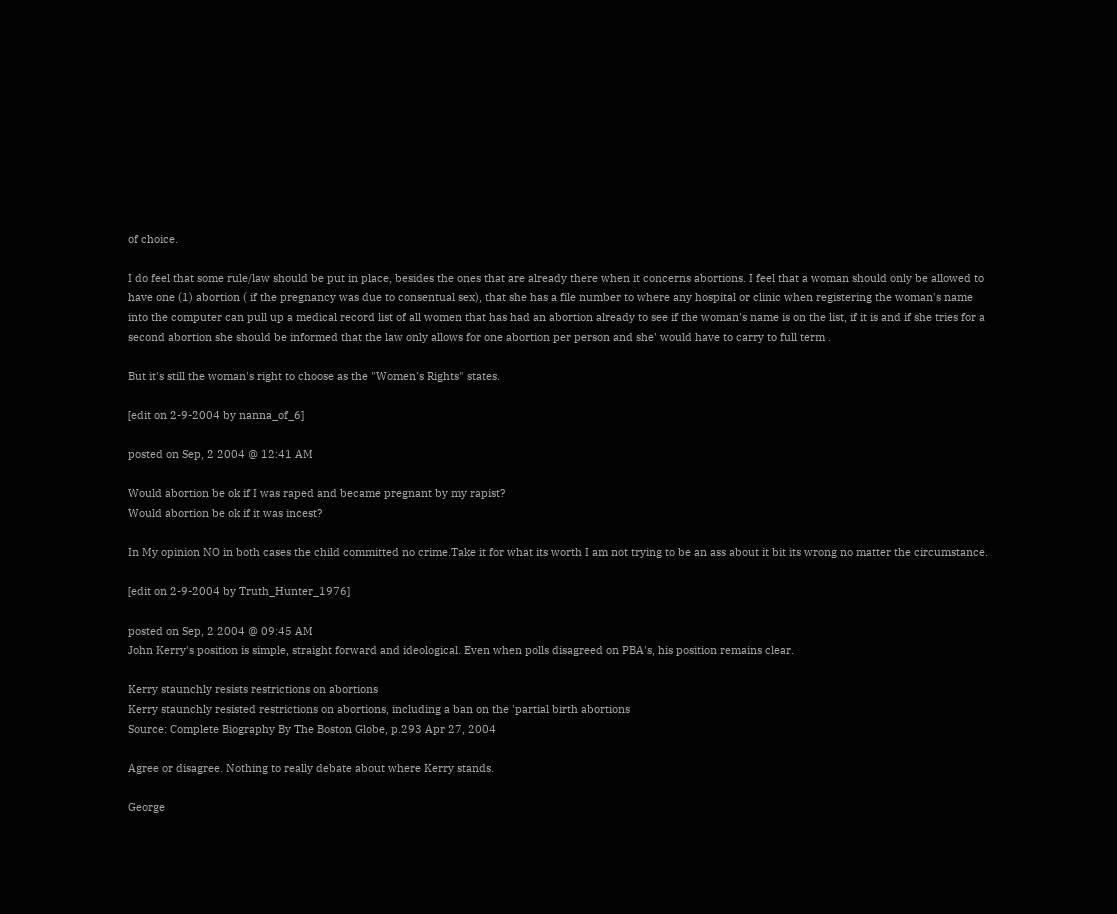of choice.

I do feel that some rule/law should be put in place, besides the ones that are already there when it concerns abortions. I feel that a woman should only be allowed to have one (1) abortion ( if the pregnancy was due to consentual sex), that she has a file number to where any hospital or clinic when registering the woman's name into the computer can pull up a medical record list of all women that has had an abortion already to see if the woman's name is on the list, if it is and if she tries for a second abortion she should be informed that the law only allows for one abortion per person and she' would have to carry to full term .

But it's still the woman's right to choose as the "Women's Rights" states.

[edit on 2-9-2004 by nanna_of_6]

posted on Sep, 2 2004 @ 12:41 AM

Would abortion be ok if I was raped and became pregnant by my rapist?
Would abortion be ok if it was incest?

In My opinion NO in both cases the child committed no crime.Take it for what its worth I am not trying to be an ass about it bit its wrong no matter the circumstance.

[edit on 2-9-2004 by Truth_Hunter_1976]

posted on Sep, 2 2004 @ 09:45 AM
John Kerry's position is simple, straight forward and ideological. Even when polls disagreed on PBA's, his position remains clear.

Kerry staunchly resists restrictions on abortions
Kerry staunchly resisted restrictions on abortions, including a ban on the 'partial birth abortions
Source: Complete Biography By The Boston Globe, p.293 Apr 27, 2004

Agree or disagree. Nothing to really debate about where Kerry stands.

George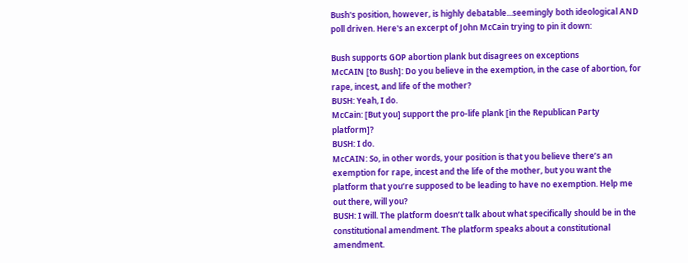Bush's position, however, is highly debatable...seemingly both ideological AND poll driven. Here's an excerpt of John McCain trying to pin it down:

Bush supports GOP abortion plank but disagrees on exceptions
McCAIN [to Bush]: Do you believe in the exemption, in the case of abortion, for rape, incest, and life of the mother?
BUSH: Yeah, I do.
McCain: [But you] support the pro-life plank [in the Republican Party platform]?
BUSH: I do.
McCAIN: So, in other words, your position is that you believe there’s an exemption for rape, incest and the life of the mother, but you want the platform that you’re supposed to be leading to have no exemption. Help me out there, will you?
BUSH: I will. The platform doesn’t talk about what specifically should be in the constitutional amendment. The platform speaks about a constitutional amendment.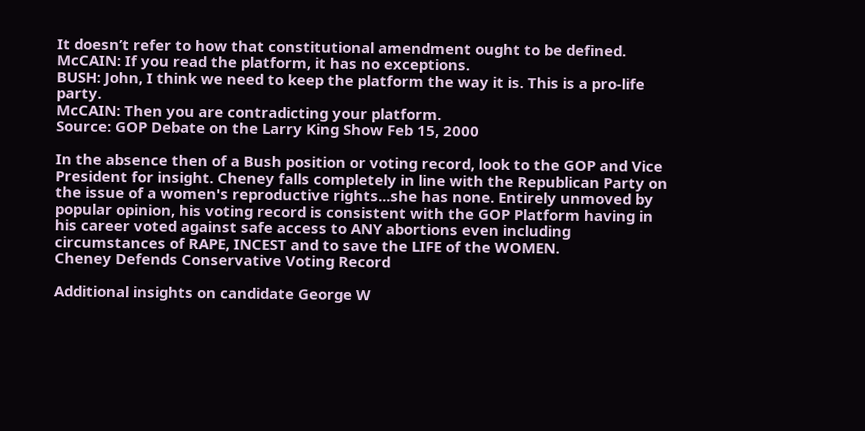It doesn’t refer to how that constitutional amendment ought to be defined.
McCAIN: If you read the platform, it has no exceptions.
BUSH: John, I think we need to keep the platform the way it is. This is a pro-life party.
McCAIN: Then you are contradicting your platform.
Source: GOP Debate on the Larry King Show Feb 15, 2000

In the absence then of a Bush position or voting record, look to the GOP and Vice President for insight. Cheney falls completely in line with the Republican Party on the issue of a women's reproductive rights...she has none. Entirely unmoved by popular opinion, his voting record is consistent with the GOP Platform having in his career voted against safe access to ANY abortions even including circumstances of RAPE, INCEST and to save the LIFE of the WOMEN.
Cheney Defends Conservative Voting Record

Additional insights on candidate George W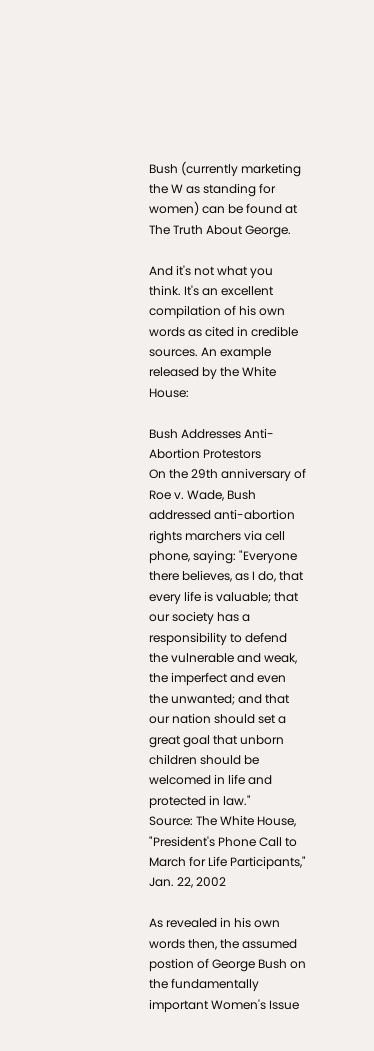Bush (currently marketing the W as standing for women) can be found at The Truth About George.

And it's not what you think. It's an excellent compilation of his own words as cited in credible sources. An example released by the White House:

Bush Addresses Anti-Abortion Protestors
On the 29th anniversary of Roe v. Wade, Bush addressed anti-abortion rights marchers via cell phone, saying: "Everyone there believes, as I do, that every life is valuable; that our society has a responsibility to defend the vulnerable and weak, the imperfect and even the unwanted; and that our nation should set a great goal that unborn children should be welcomed in life and protected in law."
Source: The White House, "President's Phone Call to March for Life Participants," Jan. 22, 2002

As revealed in his own words then, the assumed postion of George Bush on the fundamentally important Women's Issue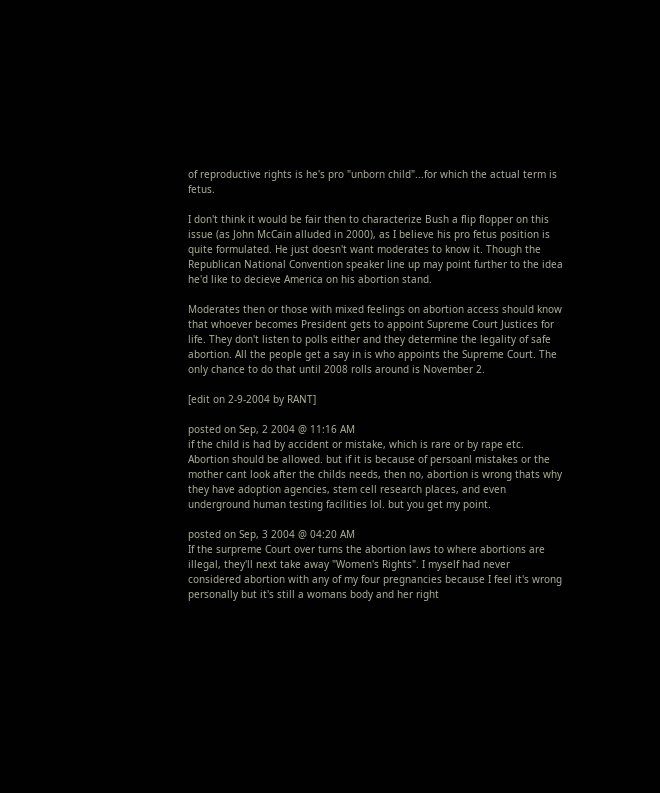of reproductive rights is he's pro "unborn child"...for which the actual term is fetus.

I don't think it would be fair then to characterize Bush a flip flopper on this issue (as John McCain alluded in 2000), as I believe his pro fetus position is quite formulated. He just doesn't want moderates to know it. Though the Republican National Convention speaker line up may point further to the idea he'd like to decieve America on his abortion stand.

Moderates then or those with mixed feelings on abortion access should know that whoever becomes President gets to appoint Supreme Court Justices for life. They don't listen to polls either and they determine the legality of safe abortion. All the people get a say in is who appoints the Supreme Court. The only chance to do that until 2008 rolls around is November 2.

[edit on 2-9-2004 by RANT]

posted on Sep, 2 2004 @ 11:16 AM
if the child is had by accident or mistake, which is rare or by rape etc. Abortion should be allowed. but if it is because of persoanl mistakes or the mother cant look after the childs needs, then no, abortion is wrong thats why they have adoption agencies, stem cell research places, and even
underground human testing facilities lol. but you get my point.

posted on Sep, 3 2004 @ 04:20 AM
If the surpreme Court over turns the abortion laws to where abortions are illegal, they'll next take away "Women's Rights". I myself had never considered abortion with any of my four pregnancies because I feel it's wrong personally but it's still a womans body and her right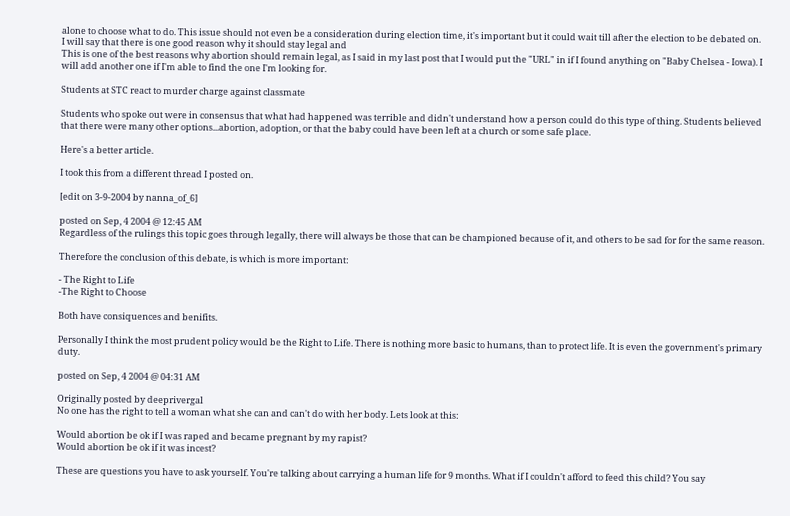alone to choose what to do. This issue should not even be a consideration during election time, it's important but it could wait till after the election to be debated on.
I will say that there is one good reason why it should stay legal and
This is one of the best reasons why abortion should remain legal, as I said in my last post that I would put the "URL" in if I found anything on "Baby Chelsea - Iowa). I will add another one if I'm able to find the one I'm looking for.

Students at STC react to murder charge against classmate

Students who spoke out were in consensus that what had happened was terrible and didn't understand how a person could do this type of thing. Students believed that there were many other options...abortion, adoption, or that the baby could have been left at a church or some safe place.

Here's a better article.

I took this from a different thread I posted on.

[edit on 3-9-2004 by nanna_of_6]

posted on Sep, 4 2004 @ 12:45 AM
Regardless of the rulings this topic goes through legally, there will always be those that can be championed because of it, and others to be sad for for the same reason.

Therefore the conclusion of this debate, is which is more important:

- The Right to Life
-The Right to Choose

Both have consiquences and benifits.

Personally I think the most prudent policy would be the Right to Life. There is nothing more basic to humans, than to protect life. It is even the government's primary duty.

posted on Sep, 4 2004 @ 04:31 AM

Originally posted by deeprivergal
No one has the right to tell a woman what she can and can't do with her body. Lets look at this:

Would abortion be ok if I was raped and became pregnant by my rapist?
Would abortion be ok if it was incest?

These are questions you have to ask yourself. You're talking about carrying a human life for 9 months. What if I couldn't afford to feed this child? You say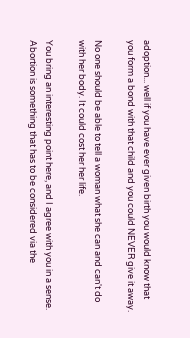adoption... well if you have ever given birth you would know that you form a bond with that child and you could NEVER give it away.

No one should be able to tell a woman what she can and can't do with her body. It could cost her her life.

You bring an interesting point here, and I agree with you in a sense. Abortion is something that has to be considered via the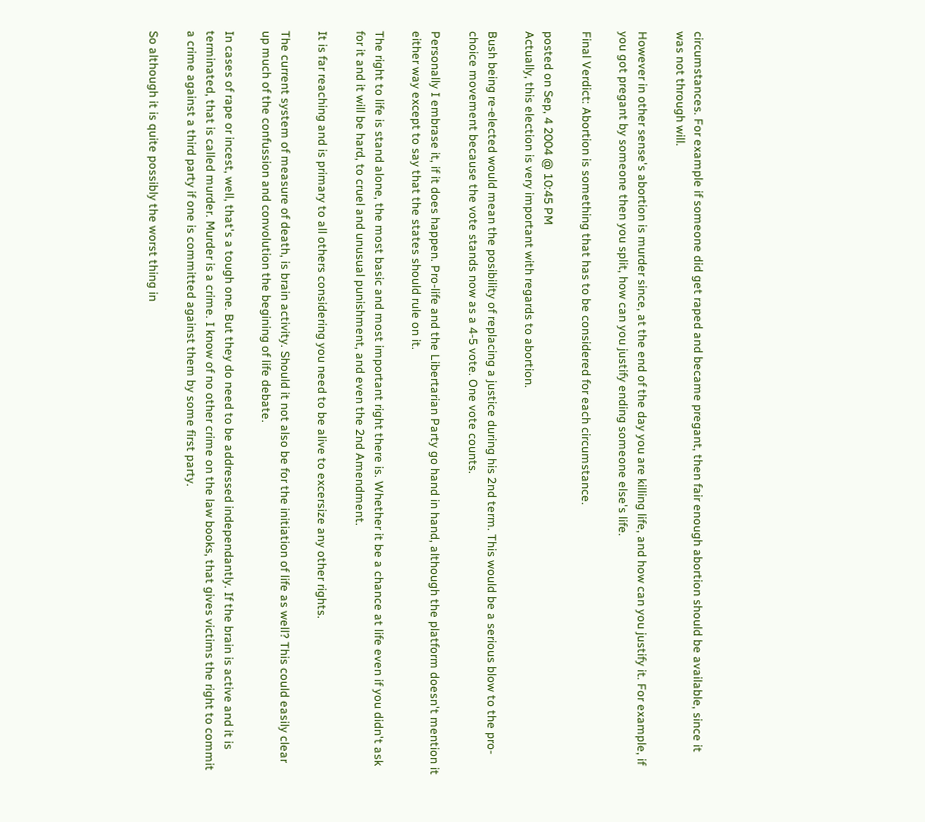circumstances. For example if someone did get raped and became pregant, then fair enough abortion should be available, since it was not through will.

However in other sense's abortion is murder since, at the end of the day you are killing life, and how can you justify it. For example, if you got pregant by someone then you split, how can you justify ending someone else's life.

Final Verdict: Abortion is something that has to be considered for each circumstance.

posted on Sep, 4 2004 @ 10:45 PM
Actually, this election is very important with regards to abortion.

Bush being re-elected would mean the posibility of replacing a justice during his 2nd term. This would be a serious blow to the pro-choice movement because the vote stands now as a 4-5 vote. One vote counts.

Personally I embrase it, if it does happen. Pro-life and the Libertarian Party go hand in hand, although the platform doesn't mention it either way except to say that the states should rule on it.

The right to life is stand alone, the most basic and most important right there is. Whether it be a chance at life even if you didn't ask for it and it will be hard, to cruel and unusual punishment, and even the 2nd Amendment.

It is far reaching and is primary to all others considering you need to be alive to excersize any other rights.

The current system of measure of death, is brain activity. Should it not also be for the initiation of life as well? This could easily clear up much of the confussion and convolution the begining of life debate.

In cases of rape or incest, well, that's a tough one. But they do need to be addressed independantly. If the brain is active and it is terminated, that is called murder. Murder is a crime. I know of no other crime on the law books, that gives victims the right to commit a crime against a third party if one is committed against them by some first party.

So although it is quite possibly the worst thing in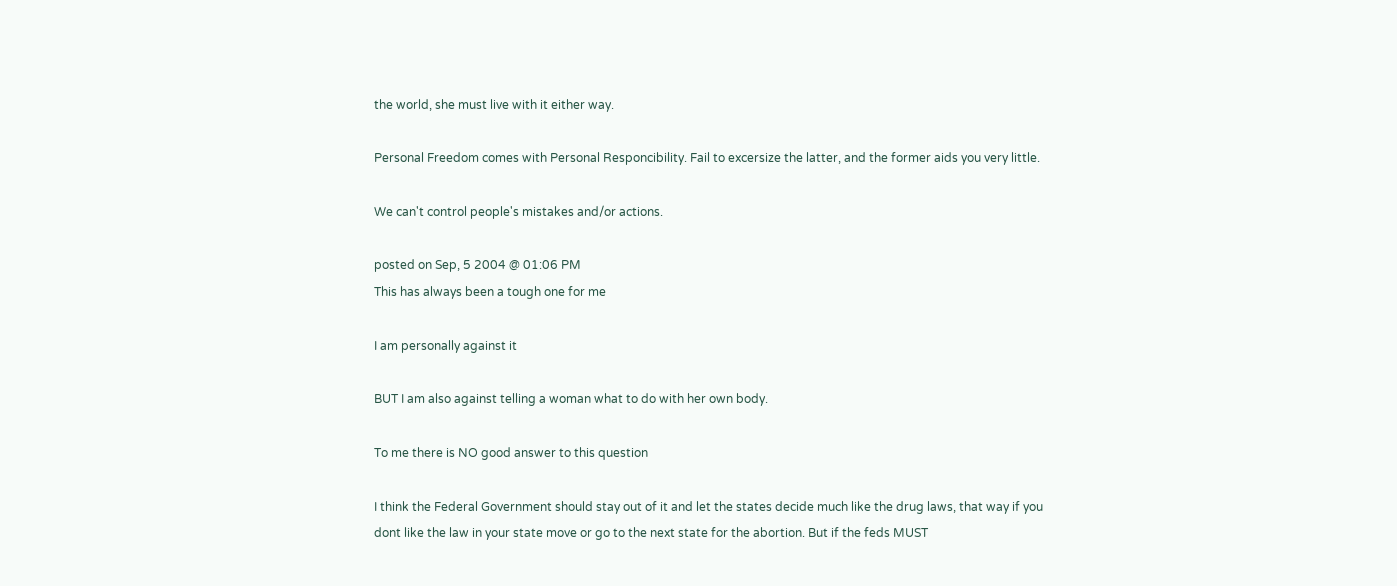the world, she must live with it either way.

Personal Freedom comes with Personal Responcibility. Fail to excersize the latter, and the former aids you very little.

We can't control people's mistakes and/or actions.

posted on Sep, 5 2004 @ 01:06 PM
This has always been a tough one for me

I am personally against it

BUT I am also against telling a woman what to do with her own body.

To me there is NO good answer to this question

I think the Federal Government should stay out of it and let the states decide much like the drug laws, that way if you dont like the law in your state move or go to the next state for the abortion. But if the feds MUST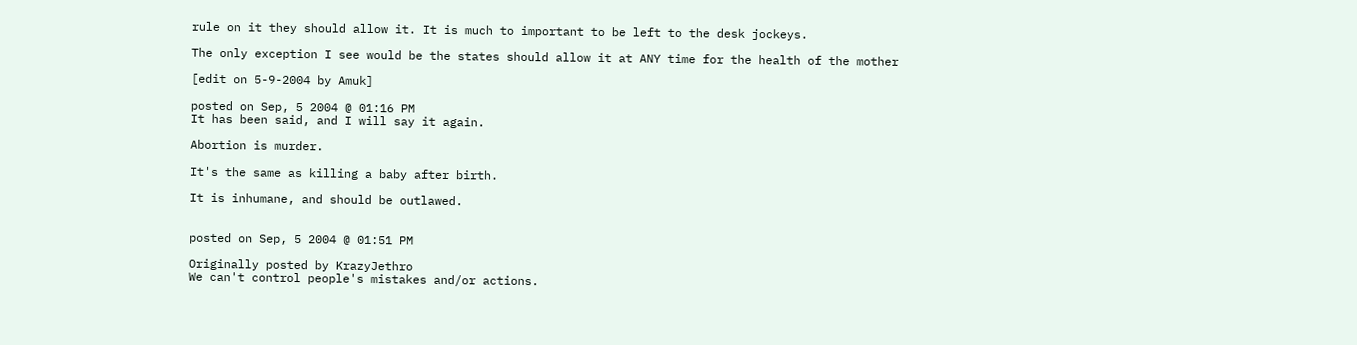rule on it they should allow it. It is much to important to be left to the desk jockeys.

The only exception I see would be the states should allow it at ANY time for the health of the mother

[edit on 5-9-2004 by Amuk]

posted on Sep, 5 2004 @ 01:16 PM
It has been said, and I will say it again.

Abortion is murder.

It's the same as killing a baby after birth.

It is inhumane, and should be outlawed.


posted on Sep, 5 2004 @ 01:51 PM

Originally posted by KrazyJethro
We can't control people's mistakes and/or actions.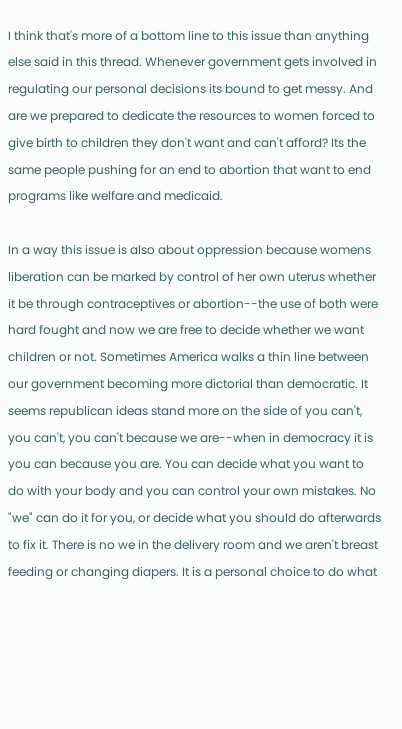I think that's more of a bottom line to this issue than anything else said in this thread. Whenever government gets involved in regulating our personal decisions its bound to get messy. And are we prepared to dedicate the resources to women forced to give birth to children they don't want and can't afford? Its the same people pushing for an end to abortion that want to end programs like welfare and medicaid.

In a way this issue is also about oppression because womens liberation can be marked by control of her own uterus whether it be through contraceptives or abortion--the use of both were hard fought and now we are free to decide whether we want children or not. Sometimes America walks a thin line between our government becoming more dictorial than democratic. It seems republican ideas stand more on the side of you can't, you can't, you can't because we are--when in democracy it is you can because you are. You can decide what you want to do with your body and you can control your own mistakes. No "we" can do it for you, or decide what you should do afterwards to fix it. There is no we in the delivery room and we aren't breast feeding or changing diapers. It is a personal choice to do what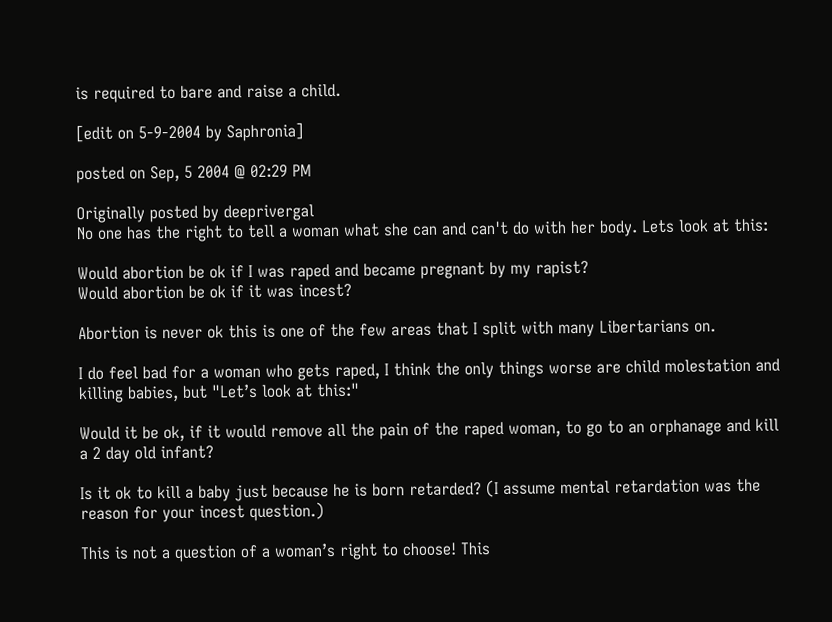is required to bare and raise a child.

[edit on 5-9-2004 by Saphronia]

posted on Sep, 5 2004 @ 02:29 PM

Originally posted by deeprivergal
No one has the right to tell a woman what she can and can't do with her body. Lets look at this:

Would abortion be ok if I was raped and became pregnant by my rapist?
Would abortion be ok if it was incest?

Abortion is never ok this is one of the few areas that I split with many Libertarians on.

I do feel bad for a woman who gets raped, I think the only things worse are child molestation and killing babies, but "Let’s look at this:"

Would it be ok, if it would remove all the pain of the raped woman, to go to an orphanage and kill a 2 day old infant?

Is it ok to kill a baby just because he is born retarded? (I assume mental retardation was the reason for your incest question.)

This is not a question of a woman’s right to choose! This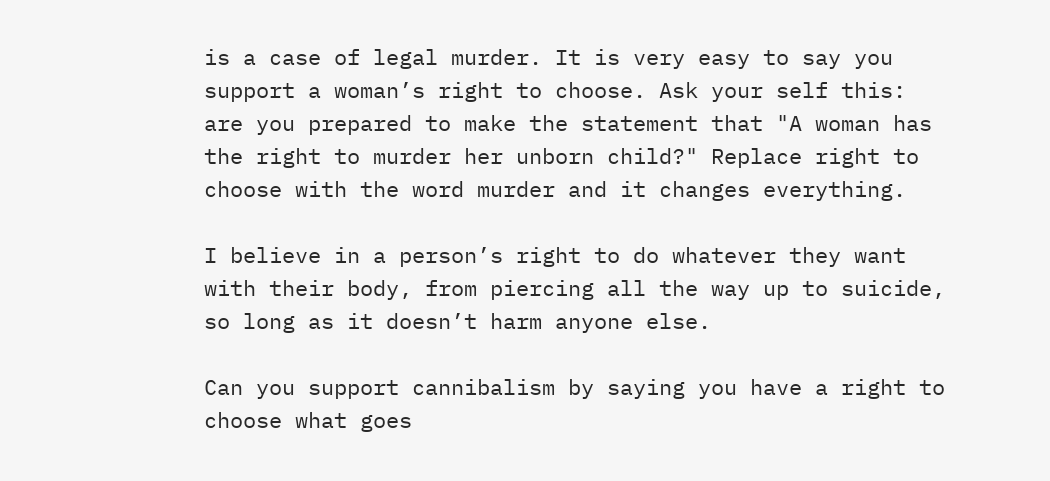is a case of legal murder. It is very easy to say you support a woman’s right to choose. Ask your self this: are you prepared to make the statement that "A woman has the right to murder her unborn child?" Replace right to choose with the word murder and it changes everything.

I believe in a person’s right to do whatever they want with their body, from piercing all the way up to suicide, so long as it doesn’t harm anyone else.

Can you support cannibalism by saying you have a right to choose what goes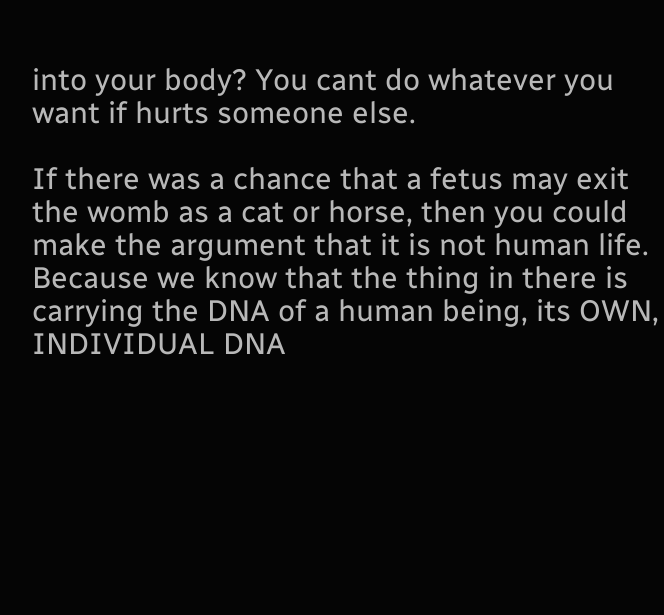into your body? You cant do whatever you want if hurts someone else.

If there was a chance that a fetus may exit the womb as a cat or horse, then you could make the argument that it is not human life. Because we know that the thing in there is carrying the DNA of a human being, its OWN, INDIVIDUAL DNA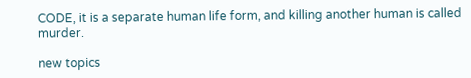CODE, it is a separate human life form, and killing another human is called murder.

new topics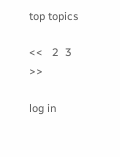top topics

<<   2  3 >>

log in